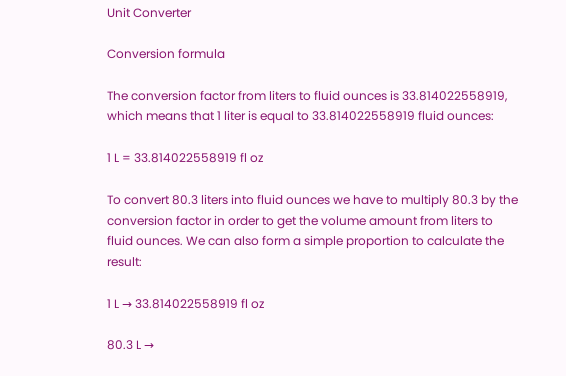Unit Converter

Conversion formula

The conversion factor from liters to fluid ounces is 33.814022558919, which means that 1 liter is equal to 33.814022558919 fluid ounces:

1 L = 33.814022558919 fl oz

To convert 80.3 liters into fluid ounces we have to multiply 80.3 by the conversion factor in order to get the volume amount from liters to fluid ounces. We can also form a simple proportion to calculate the result:

1 L → 33.814022558919 fl oz

80.3 L →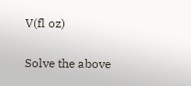V(fl oz)

Solve the above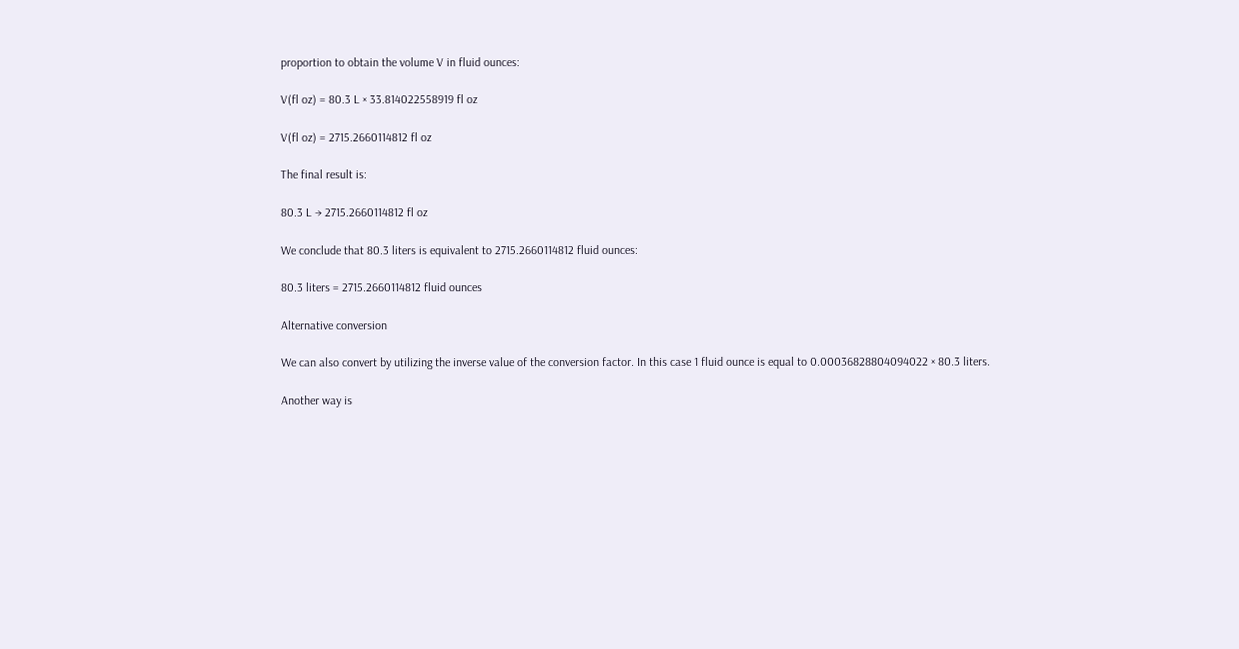proportion to obtain the volume V in fluid ounces:

V(fl oz) = 80.3 L × 33.814022558919 fl oz

V(fl oz) = 2715.2660114812 fl oz

The final result is:

80.3 L → 2715.2660114812 fl oz

We conclude that 80.3 liters is equivalent to 2715.2660114812 fluid ounces:

80.3 liters = 2715.2660114812 fluid ounces

Alternative conversion

We can also convert by utilizing the inverse value of the conversion factor. In this case 1 fluid ounce is equal to 0.00036828804094022 × 80.3 liters.

Another way is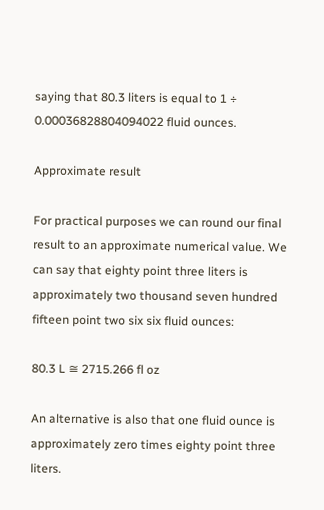saying that 80.3 liters is equal to 1 ÷ 0.00036828804094022 fluid ounces.

Approximate result

For practical purposes we can round our final result to an approximate numerical value. We can say that eighty point three liters is approximately two thousand seven hundred fifteen point two six six fluid ounces:

80.3 L ≅ 2715.266 fl oz

An alternative is also that one fluid ounce is approximately zero times eighty point three liters.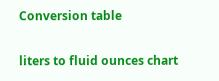Conversion table

liters to fluid ounces chart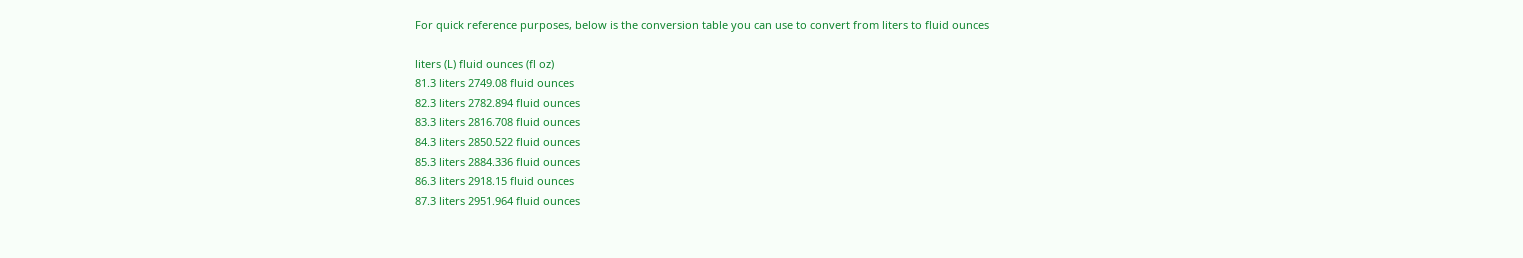For quick reference purposes, below is the conversion table you can use to convert from liters to fluid ounces

liters (L) fluid ounces (fl oz)
81.3 liters 2749.08 fluid ounces
82.3 liters 2782.894 fluid ounces
83.3 liters 2816.708 fluid ounces
84.3 liters 2850.522 fluid ounces
85.3 liters 2884.336 fluid ounces
86.3 liters 2918.15 fluid ounces
87.3 liters 2951.964 fluid ounces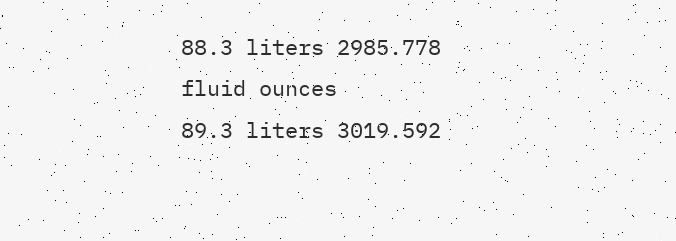88.3 liters 2985.778 fluid ounces
89.3 liters 3019.592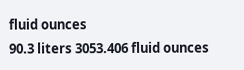fluid ounces
90.3 liters 3053.406 fluid ounces